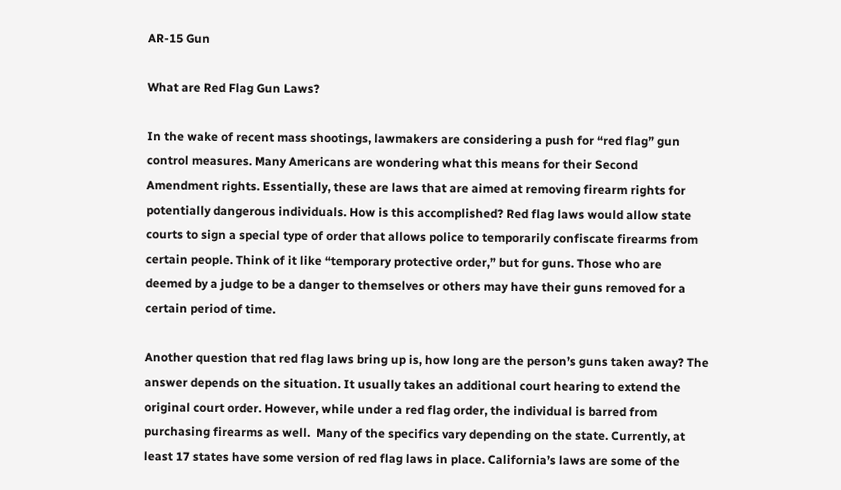AR-15 Gun

What are Red Flag Gun Laws?

In the wake of recent mass shootings, lawmakers are considering a push for “red flag” gun control measures. Many Americans are wondering what this means for their Second Amendment rights. Essentially, these are laws that are aimed at removing firearm rights for potentially dangerous individuals. How is this accomplished? Red flag laws would allow state courts to sign a special type of order that allows police to temporarily confiscate firearms from certain people. Think of it like “temporary protective order,” but for guns. Those who are deemed by a judge to be a danger to themselves or others may have their guns removed for a certain period of time.

Another question that red flag laws bring up is, how long are the person’s guns taken away? The answer depends on the situation. It usually takes an additional court hearing to extend the original court order. However, while under a red flag order, the individual is barred from purchasing firearms as well.  Many of the specifics vary depending on the state. Currently, at least 17 states have some version of red flag laws in place. California’s laws are some of the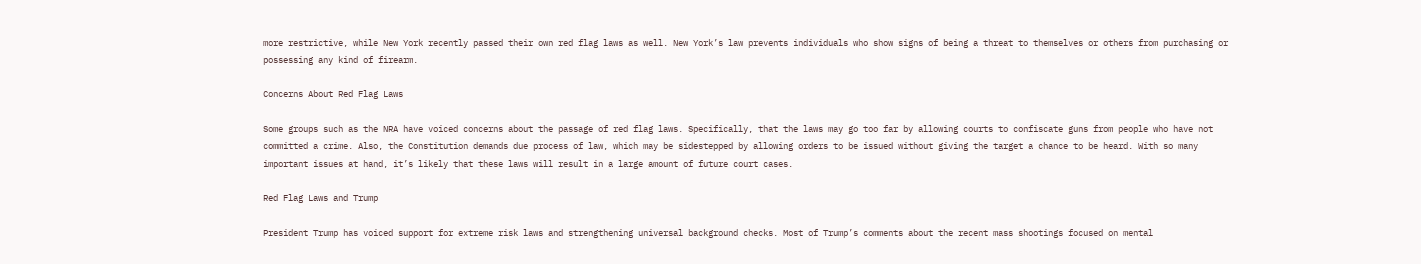more restrictive, while New York recently passed their own red flag laws as well. New York’s law prevents individuals who show signs of being a threat to themselves or others from purchasing or possessing any kind of firearm.

Concerns About Red Flag Laws

Some groups such as the NRA have voiced concerns about the passage of red flag laws. Specifically, that the laws may go too far by allowing courts to confiscate guns from people who have not committed a crime. Also, the Constitution demands due process of law, which may be sidestepped by allowing orders to be issued without giving the target a chance to be heard. With so many important issues at hand, it’s likely that these laws will result in a large amount of future court cases.

Red Flag Laws and Trump

President Trump has voiced support for extreme risk laws and strengthening universal background checks. Most of Trump’s comments about the recent mass shootings focused on mental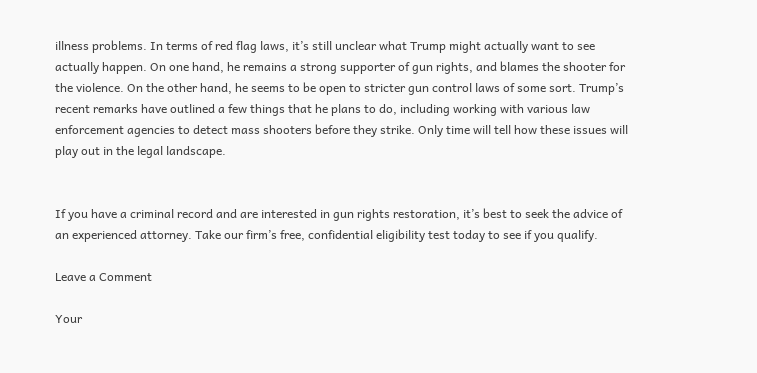illness problems. In terms of red flag laws, it’s still unclear what Trump might actually want to see actually happen. On one hand, he remains a strong supporter of gun rights, and blames the shooter for the violence. On the other hand, he seems to be open to stricter gun control laws of some sort. Trump’s recent remarks have outlined a few things that he plans to do, including working with various law enforcement agencies to detect mass shooters before they strike. Only time will tell how these issues will play out in the legal landscape.


If you have a criminal record and are interested in gun rights restoration, it’s best to seek the advice of an experienced attorney. Take our firm’s free, confidential eligibility test today to see if you qualify.

Leave a Comment

Your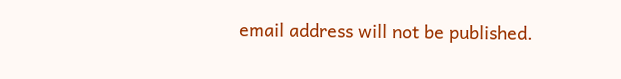email address will not be published.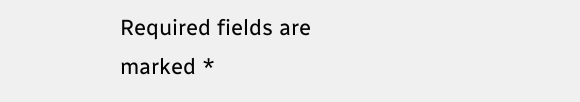Required fields are marked *